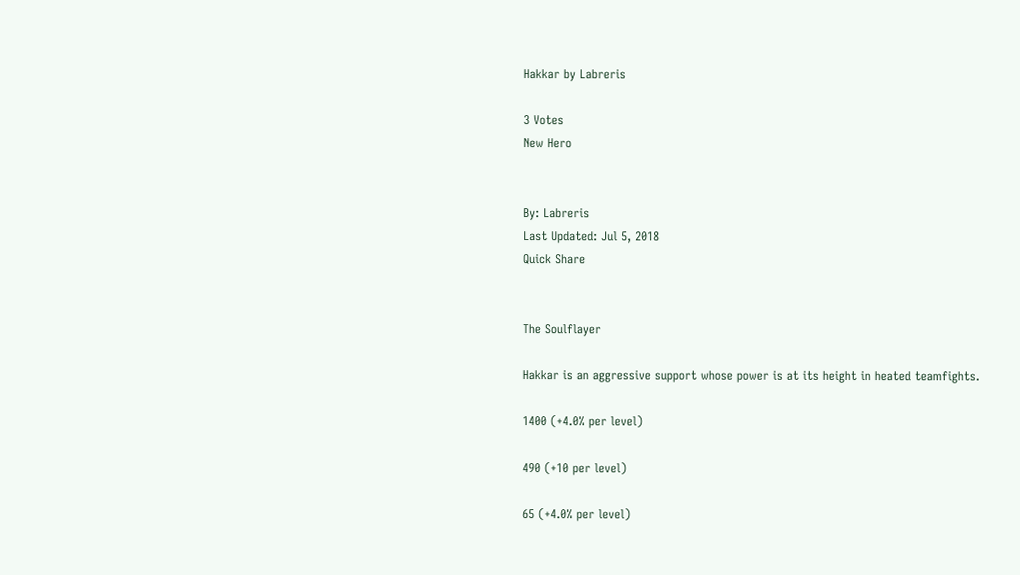Hakkar by Labreris

3 Votes
New Hero


By: Labreris
Last Updated: Jul 5, 2018
Quick Share


The Soulflayer

Hakkar is an aggressive support whose power is at its height in heated teamfights.

1400 (+4.0% per level)

490 (+10 per level)

65 (+4.0% per level)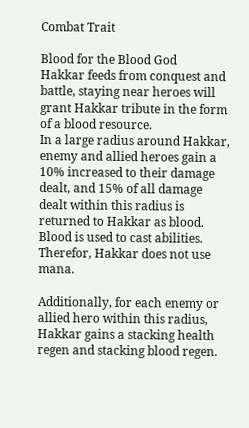Combat Trait

Blood for the Blood God
Hakkar feeds from conquest and battle, staying near heroes will grant Hakkar tribute in the form of a blood resource.
In a large radius around Hakkar, enemy and allied heroes gain a 10% increased to their damage dealt, and 15% of all damage dealt within this radius is returned to Hakkar as blood. Blood is used to cast abilities. Therefor, Hakkar does not use mana.

Additionally, for each enemy or allied hero within this radius, Hakkar gains a stacking health regen and stacking blood regen.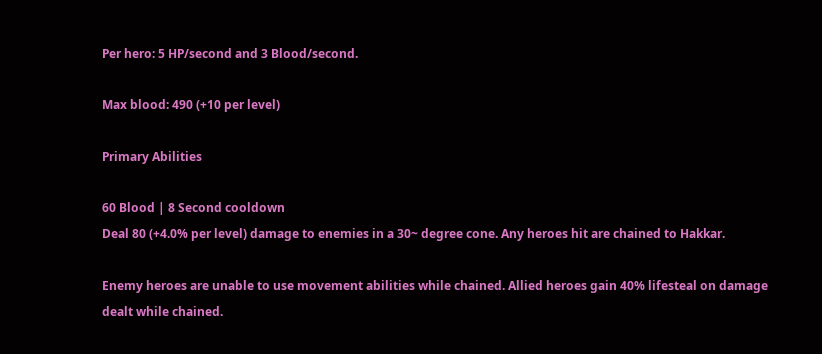Per hero: 5 HP/second and 3 Blood/second.

Max blood: 490 (+10 per level)

Primary Abilities

60 Blood | 8 Second cooldown
Deal 80 (+4.0% per level) damage to enemies in a 30~ degree cone. Any heroes hit are chained to Hakkar.

Enemy heroes are unable to use movement abilities while chained. Allied heroes gain 40% lifesteal on damage dealt while chained.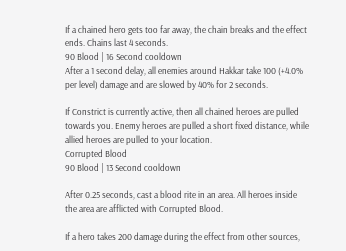If a chained hero gets too far away, the chain breaks and the effect ends. Chains last 4 seconds.
90 Blood | 16 Second cooldown
After a 1 second delay, all enemies around Hakkar take 100 (+4.0% per level) damage and are slowed by 40% for 2 seconds.

If Constrict is currently active, then all chained heroes are pulled towards you. Enemy heroes are pulled a short fixed distance, while allied heroes are pulled to your location.
Corrupted Blood
90 Blood | 13 Second cooldown

After 0.25 seconds, cast a blood rite in an area. All heroes inside the area are afflicted with Corrupted Blood.

If a hero takes 200 damage during the effect from other sources,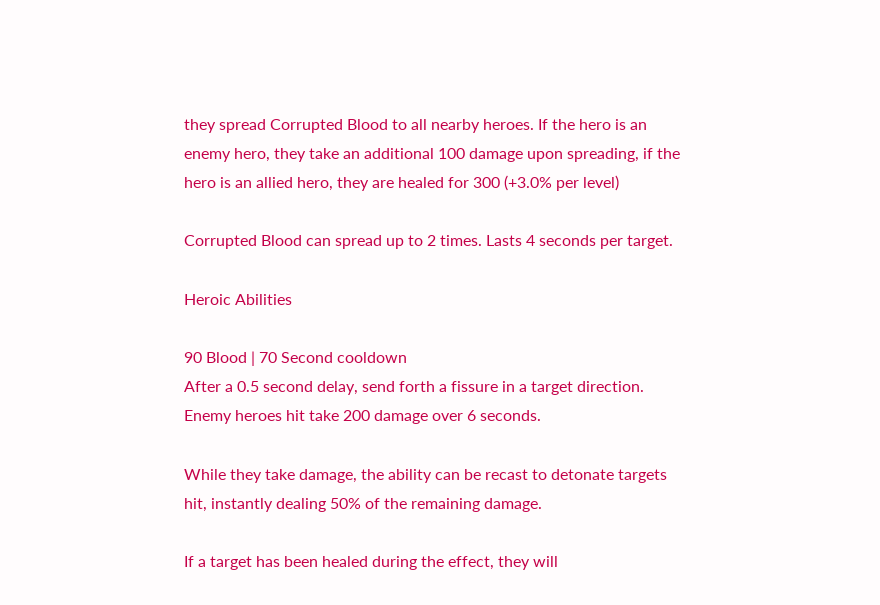they spread Corrupted Blood to all nearby heroes. If the hero is an enemy hero, they take an additional 100 damage upon spreading, if the hero is an allied hero, they are healed for 300 (+3.0% per level)

Corrupted Blood can spread up to 2 times. Lasts 4 seconds per target.

Heroic Abilities

90 Blood | 70 Second cooldown
After a 0.5 second delay, send forth a fissure in a target direction. Enemy heroes hit take 200 damage over 6 seconds.

While they take damage, the ability can be recast to detonate targets hit, instantly dealing 50% of the remaining damage.

If a target has been healed during the effect, they will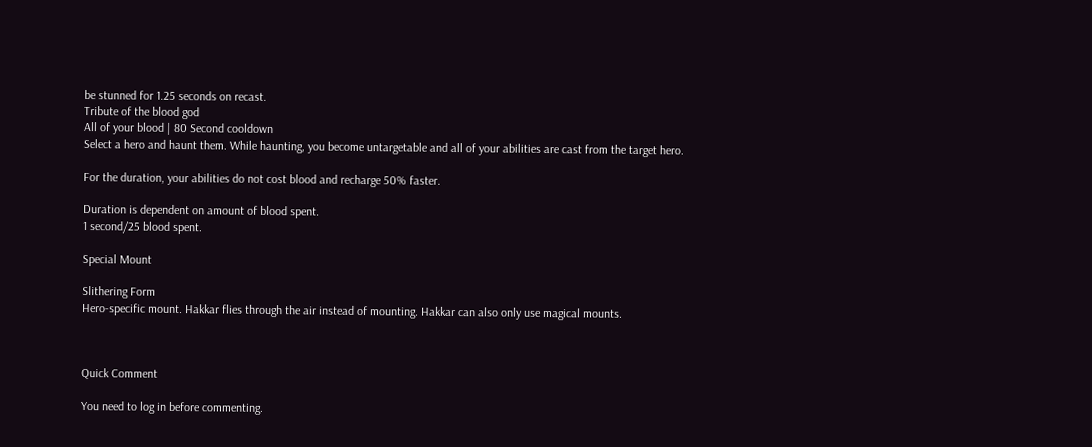be stunned for 1.25 seconds on recast.
Tribute of the blood god
All of your blood | 80 Second cooldown
Select a hero and haunt them. While haunting, you become untargetable and all of your abilities are cast from the target hero.

For the duration, your abilities do not cost blood and recharge 50% faster.

Duration is dependent on amount of blood spent.
1 second/25 blood spent.

Special Mount

Slithering Form
Hero-specific mount. Hakkar flies through the air instead of mounting. Hakkar can also only use magical mounts.



Quick Comment

You need to log in before commenting.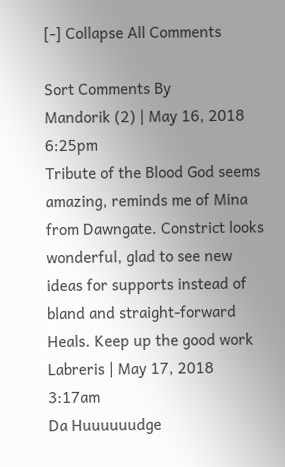[-] Collapse All Comments

Sort Comments By
Mandorik (2) | May 16, 2018 6:25pm
Tribute of the Blood God seems amazing, reminds me of Mina from Dawngate. Constrict looks wonderful, glad to see new ideas for supports instead of bland and straight-forward Heals. Keep up the good work
Labreris | May 17, 2018 3:17am
Da Huuuuuudge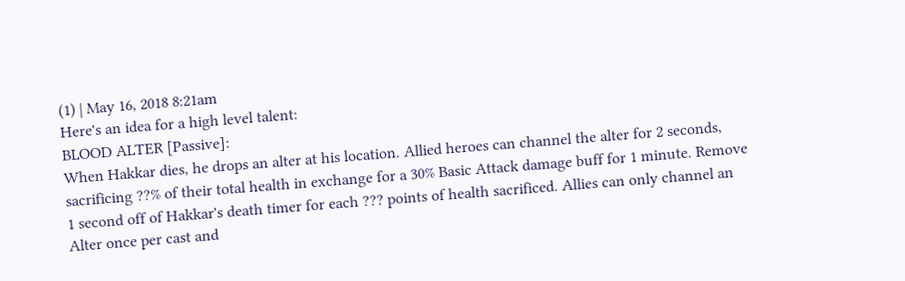(1) | May 16, 2018 8:21am
Here's an idea for a high level talent:
BLOOD ALTER [Passive]:
When Hakkar dies, he drops an alter at his location. Allied heroes can channel the alter for 2 seconds, sacrificing ??% of their total health in exchange for a 30% Basic Attack damage buff for 1 minute. Remove 1 second off of Hakkar's death timer for each ??? points of health sacrificed. Allies can only channel an Alter once per cast and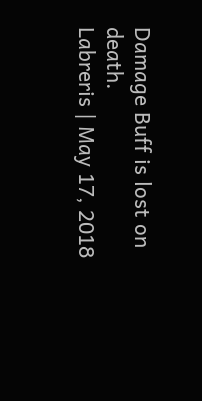Damage Buff is lost on death.
Labreris | May 17, 2018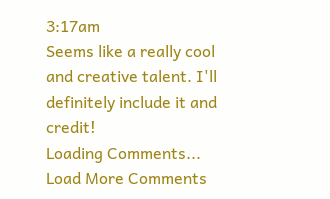3:17am
Seems like a really cool and creative talent. I'll definitely include it and credit!
Loading Comments...
Load More Comments